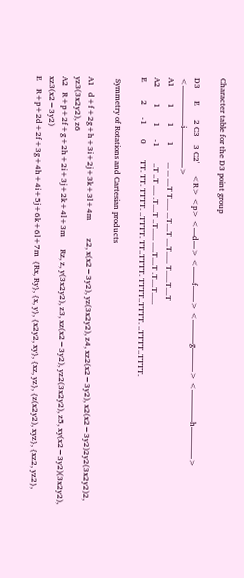Character table for the D3 point group

D3      E       2 C3    3 C2'      <R> <p> <—d—> <——f——> <———g———> <————h————> <—————i—————>
A1        1       1       1        ... ... ....T T...... ...T....T ....T...... T......T....T
A2        1       1      -1        ..T ..T ..... .T....T ..T...... .....T....T .T....T......
E         2      -1       0        TT. TT. TTTT. ..TTTT. TT..TTTT. TTTT..TTTT. ..TTTT..TTTT.

 Symmetry of Rotations and Cartesian products

A1   d+f+2g+h+3i+2j+3k+3l+4m         z2, x(x2−3y2), yz(3x2y2), z4, xz2(x2−3y2), x2(x2−3y2)2y2(3x2y2)2, yz3(3x2y2), z6
A2   R+p+2f+g+2h+2i+3j+2k+4l+3m      Rz, z, y(3x2y2), z3, xz(x2−3y2), yz2(3x2y2), z5, xy(x2−3y2)(3x2y2), xz3(x2−3y2)
E    R+p+2d+2f+3g+4h+4i+5j+6k+6l+7m  {Rx, Ry}, {x, y}, {x2y2, xy}, {xz, yz}, {z(x2y2), xyz}, {xz2, yz2},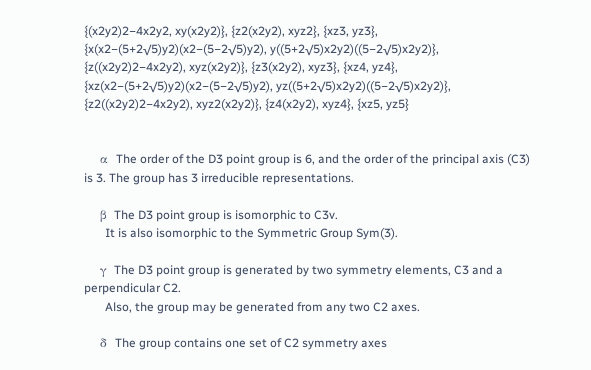{(x2y2)2−4x2y2, xy(x2y2)}, {z2(x2y2), xyz2}, {xz3, yz3}, {x(x2−(5+2√5)y2)(x2−(5−2√5)y2), y((5+2√5)x2y2)((5−2√5)x2y2)}, {z((x2y2)2−4x2y2), xyz(x2y2)}, {z3(x2y2), xyz3}, {xz4, yz4}, {xz(x2−(5+2√5)y2)(x2−(5−2√5)y2), yz((5+2√5)x2y2)((5−2√5)x2y2)}, {z2((x2y2)2−4x2y2), xyz2(x2y2)}, {z4(x2y2), xyz4}, {xz5, yz5}


    α  The order of the D3 point group is 6, and the order of the principal axis (C3) is 3. The group has 3 irreducible representations.

    β  The D3 point group is isomorphic to C3v.
       It is also isomorphic to the Symmetric Group Sym(3).

    γ  The D3 point group is generated by two symmetry elements, C3 and a perpendicular C2.
       Also, the group may be generated from any two C2 axes.

    δ  The group contains one set of C2 symmetry axes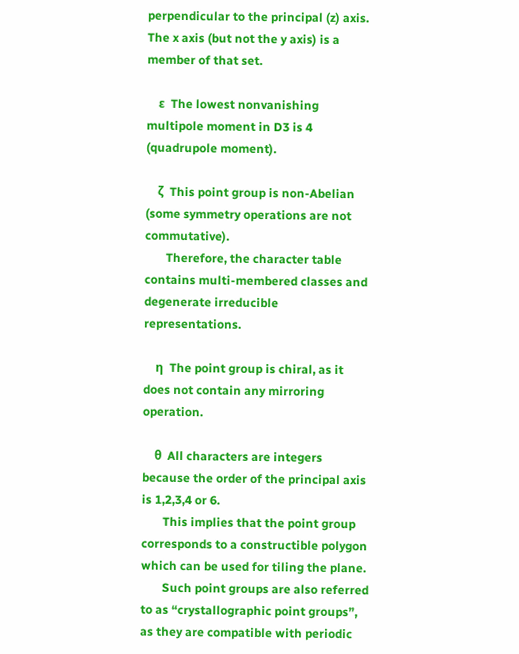perpendicular to the principal (z) axis. The x axis (but not the y axis) is a member of that set.

    ε  The lowest nonvanishing multipole moment in D3 is 4 (quadrupole moment).

    ζ  This point group is non-Abelian (some symmetry operations are not commutative).
       Therefore, the character table contains multi-membered classes and degenerate irreducible representations.

    η  The point group is chiral, as it does not contain any mirroring operation.

    θ  All characters are integers because the order of the principal axis is 1,2,3,4 or 6.
       This implies that the point group corresponds to a constructible polygon which can be used for tiling the plane.
       Such point groups are also referred to as “crystallographic point groups”, as they are compatible with periodic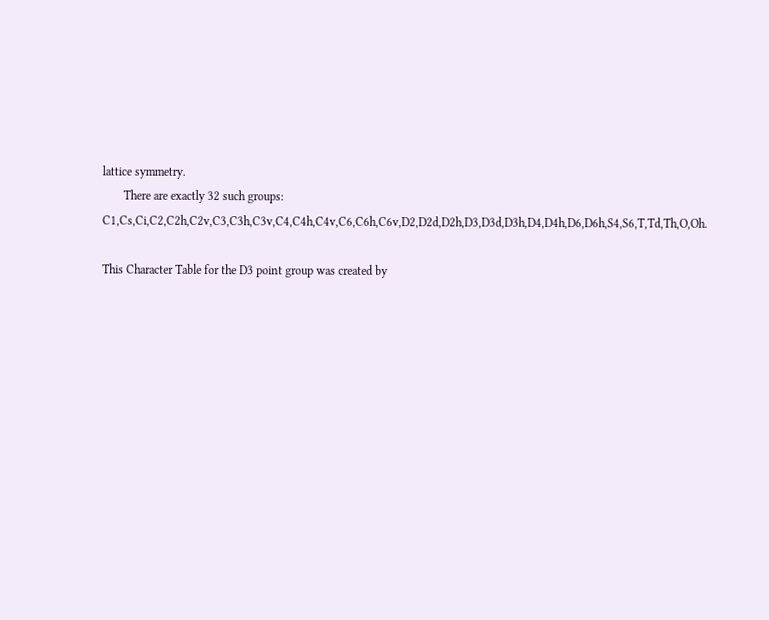lattice symmetry.
       There are exactly 32 such groups: C1,Cs,Ci,C2,C2h,C2v,C3,C3h,C3v,C4,C4h,C4v,C6,C6h,C6v,D2,D2d,D2h,D3,D3d,D3h,D4,D4h,D6,D6h,S4,S6,T,Td,Th,O,Oh.

This Character Table for the D3 point group was created by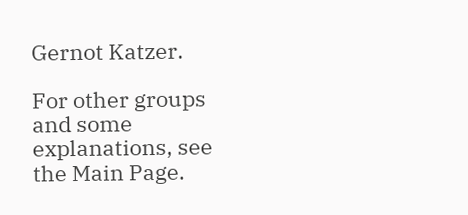Gernot Katzer.

For other groups and some explanations, see the Main Page.